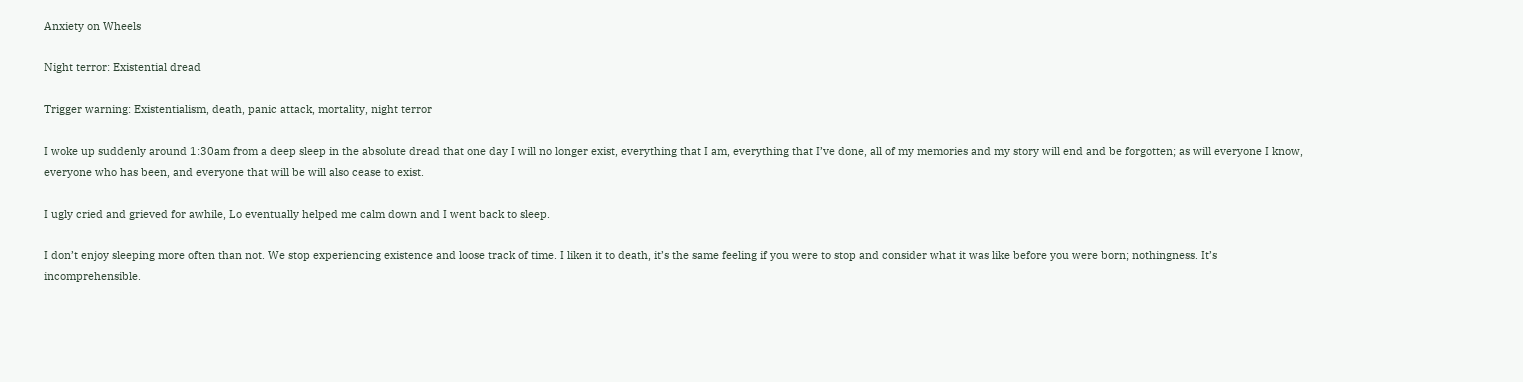Anxiety on Wheels

Night terror: Existential dread

Trigger warning: Existentialism, death, panic attack, mortality, night terror

I woke up suddenly around 1:30am from a deep sleep in the absolute dread that one day I will no longer exist, everything that I am, everything that I’ve done, all of my memories and my story will end and be forgotten; as will everyone I know, everyone who has been, and everyone that will be will also cease to exist.

I ugly cried and grieved for awhile, Lo eventually helped me calm down and I went back to sleep.

I don’t enjoy sleeping more often than not. We stop experiencing existence and loose track of time. I liken it to death, it’s the same feeling if you were to stop and consider what it was like before you were born; nothingness. It’s incomprehensible.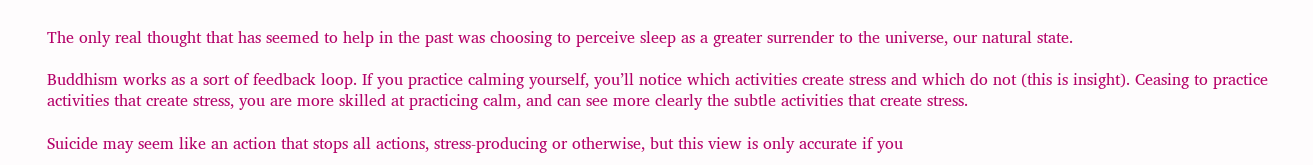The only real thought that has seemed to help in the past was choosing to perceive sleep as a greater surrender to the universe, our natural state.

Buddhism works as a sort of feedback loop. If you practice calming yourself, you’ll notice which activities create stress and which do not (this is insight). Ceasing to practice activities that create stress, you are more skilled at practicing calm, and can see more clearly the subtle activities that create stress.

Suicide may seem like an action that stops all actions, stress-producing or otherwise, but this view is only accurate if you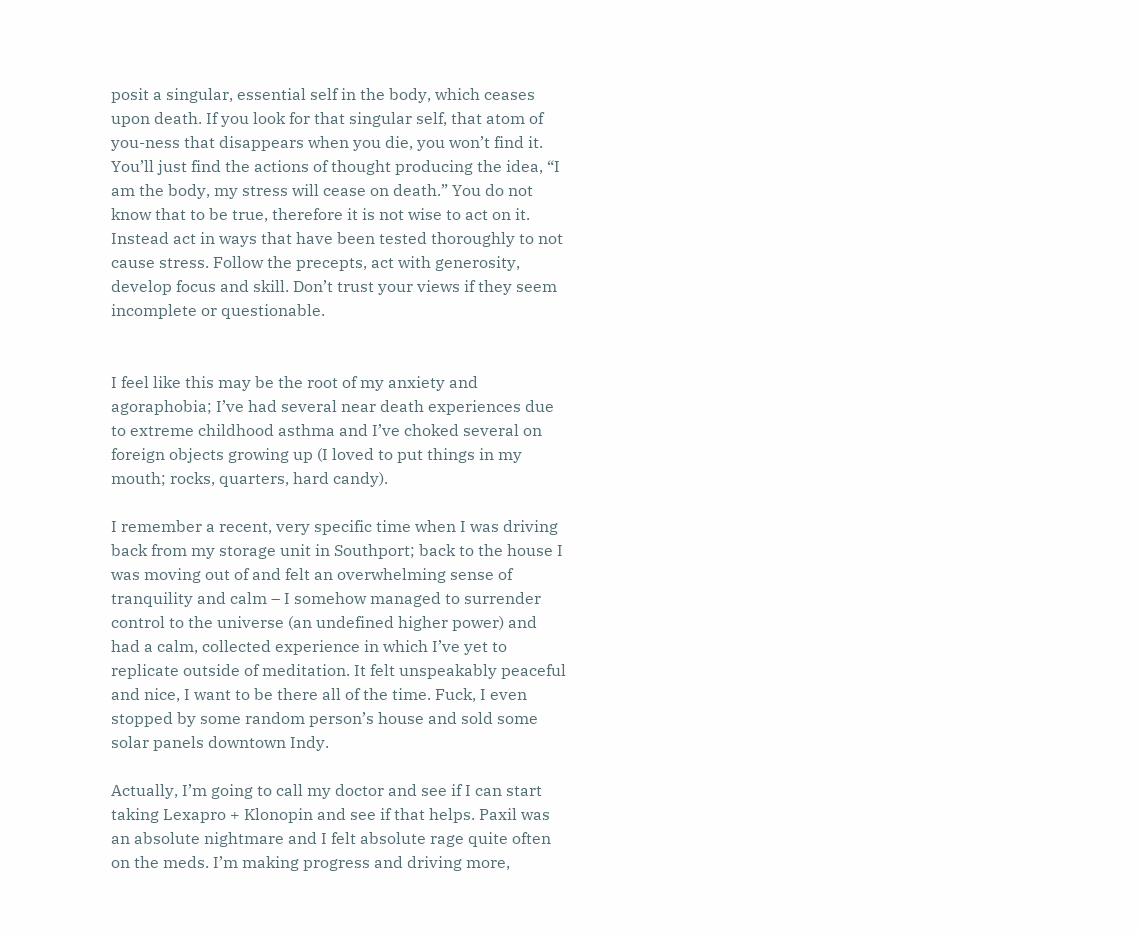posit a singular, essential self in the body, which ceases upon death. If you look for that singular self, that atom of you-ness that disappears when you die, you won’t find it. You’ll just find the actions of thought producing the idea, “I am the body, my stress will cease on death.” You do not know that to be true, therefore it is not wise to act on it. Instead act in ways that have been tested thoroughly to not cause stress. Follow the precepts, act with generosity, develop focus and skill. Don’t trust your views if they seem incomplete or questionable.


I feel like this may be the root of my anxiety and agoraphobia; I’ve had several near death experiences due to extreme childhood asthma and I’ve choked several on foreign objects growing up (I loved to put things in my mouth; rocks, quarters, hard candy).

I remember a recent, very specific time when I was driving back from my storage unit in Southport; back to the house I was moving out of and felt an overwhelming sense of tranquility and calm – I somehow managed to surrender control to the universe (an undefined higher power) and had a calm, collected experience in which I’ve yet to replicate outside of meditation. It felt unspeakably peaceful and nice, I want to be there all of the time. Fuck, I even stopped by some random person’s house and sold some solar panels downtown Indy.

Actually, I’m going to call my doctor and see if I can start taking Lexapro + Klonopin and see if that helps. Paxil was an absolute nightmare and I felt absolute rage quite often on the meds. I’m making progress and driving more,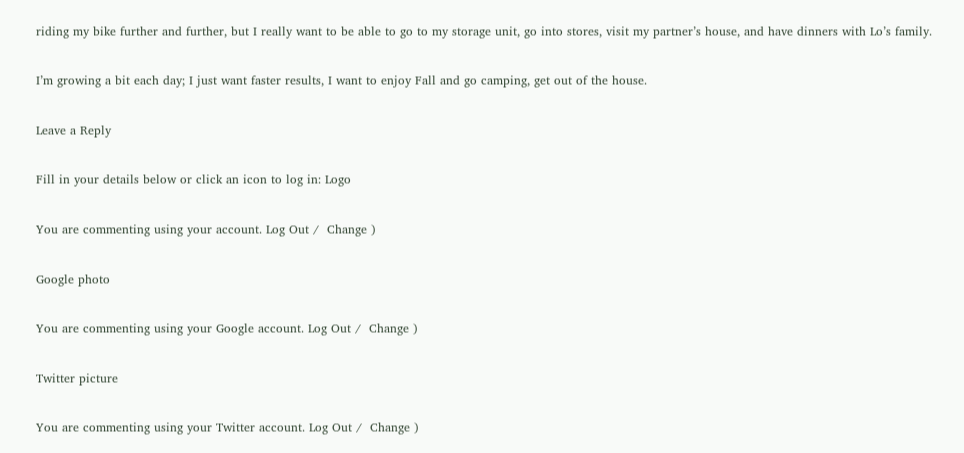riding my bike further and further, but I really want to be able to go to my storage unit, go into stores, visit my partner’s house, and have dinners with Lo’s family.

I’m growing a bit each day; I just want faster results, I want to enjoy Fall and go camping, get out of the house.

Leave a Reply

Fill in your details below or click an icon to log in: Logo

You are commenting using your account. Log Out /  Change )

Google photo

You are commenting using your Google account. Log Out /  Change )

Twitter picture

You are commenting using your Twitter account. Log Out /  Change )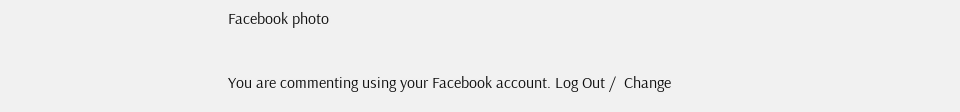Facebook photo

You are commenting using your Facebook account. Log Out /  Change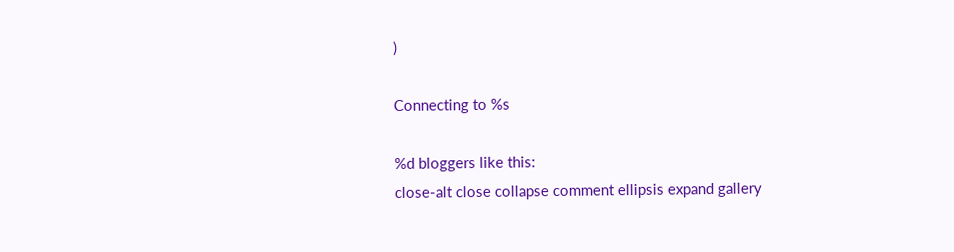)

Connecting to %s

%d bloggers like this:
close-alt close collapse comment ellipsis expand gallery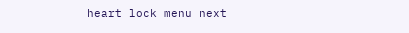heart lock menu next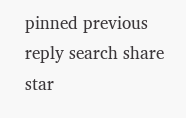pinned previous reply search share star